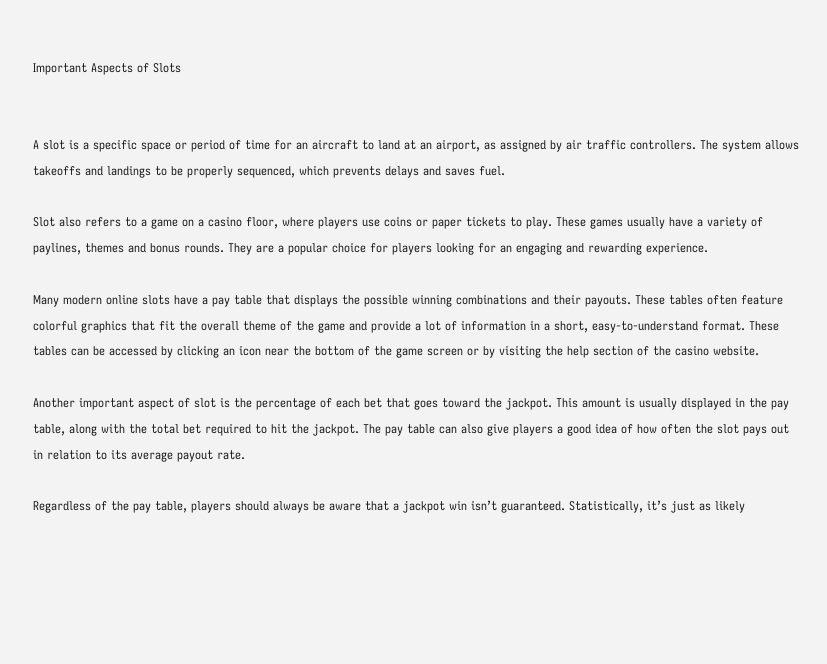Important Aspects of Slots


A slot is a specific space or period of time for an aircraft to land at an airport, as assigned by air traffic controllers. The system allows takeoffs and landings to be properly sequenced, which prevents delays and saves fuel.

Slot also refers to a game on a casino floor, where players use coins or paper tickets to play. These games usually have a variety of paylines, themes and bonus rounds. They are a popular choice for players looking for an engaging and rewarding experience.

Many modern online slots have a pay table that displays the possible winning combinations and their payouts. These tables often feature colorful graphics that fit the overall theme of the game and provide a lot of information in a short, easy-to-understand format. These tables can be accessed by clicking an icon near the bottom of the game screen or by visiting the help section of the casino website.

Another important aspect of slot is the percentage of each bet that goes toward the jackpot. This amount is usually displayed in the pay table, along with the total bet required to hit the jackpot. The pay table can also give players a good idea of how often the slot pays out in relation to its average payout rate.

Regardless of the pay table, players should always be aware that a jackpot win isn’t guaranteed. Statistically, it’s just as likely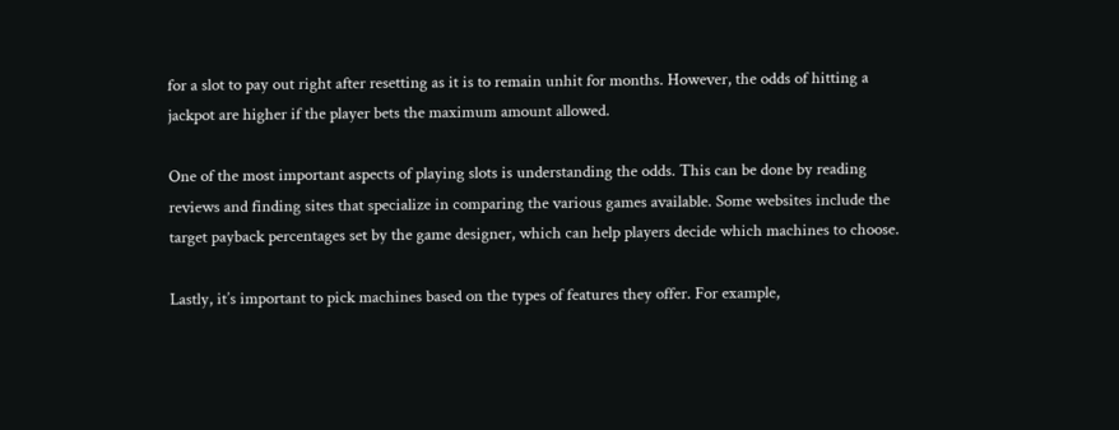for a slot to pay out right after resetting as it is to remain unhit for months. However, the odds of hitting a jackpot are higher if the player bets the maximum amount allowed.

One of the most important aspects of playing slots is understanding the odds. This can be done by reading reviews and finding sites that specialize in comparing the various games available. Some websites include the target payback percentages set by the game designer, which can help players decide which machines to choose.

Lastly, it’s important to pick machines based on the types of features they offer. For example,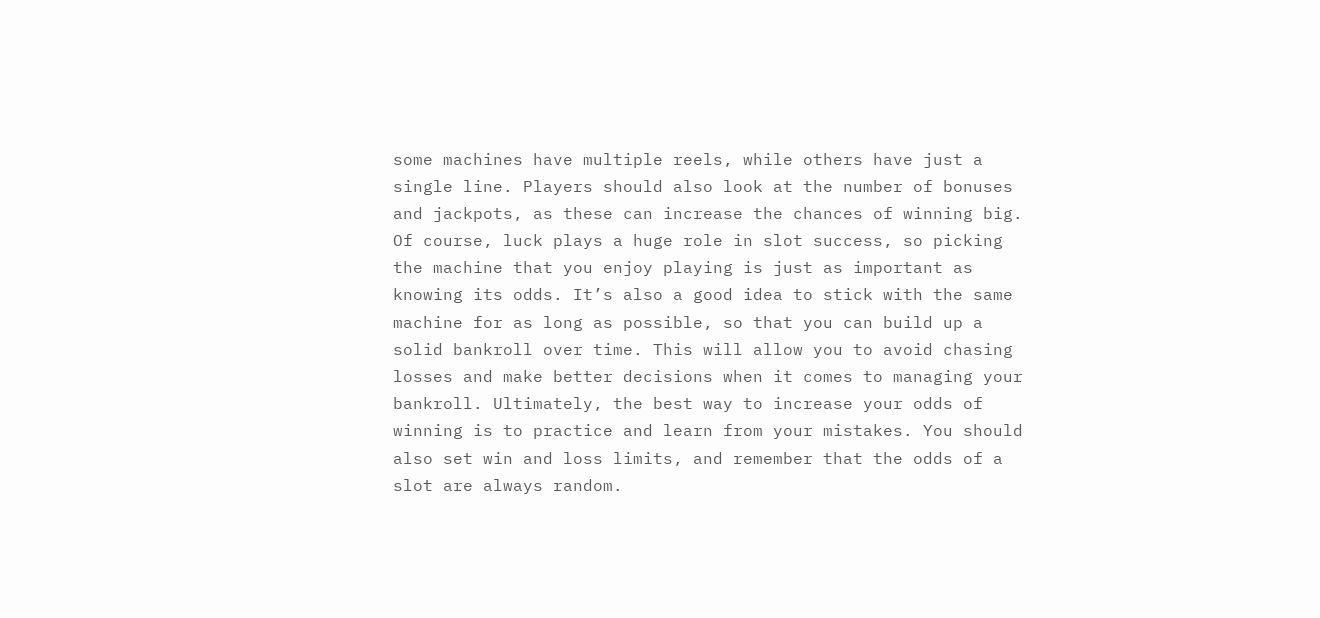some machines have multiple reels, while others have just a single line. Players should also look at the number of bonuses and jackpots, as these can increase the chances of winning big. Of course, luck plays a huge role in slot success, so picking the machine that you enjoy playing is just as important as knowing its odds. It’s also a good idea to stick with the same machine for as long as possible, so that you can build up a solid bankroll over time. This will allow you to avoid chasing losses and make better decisions when it comes to managing your bankroll. Ultimately, the best way to increase your odds of winning is to practice and learn from your mistakes. You should also set win and loss limits, and remember that the odds of a slot are always random.